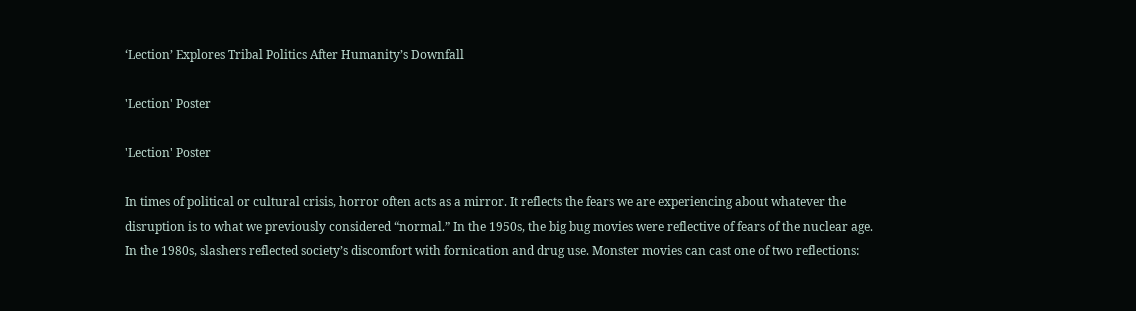‘Lection’ Explores Tribal Politics After Humanity’s Downfall

'Lection' Poster

'Lection' Poster

In times of political or cultural crisis, horror often acts as a mirror. It reflects the fears we are experiencing about whatever the disruption is to what we previously considered “normal.” In the 1950s, the big bug movies were reflective of fears of the nuclear age. In the 1980s, slashers reflected society’s discomfort with fornication and drug use. Monster movies can cast one of two reflections: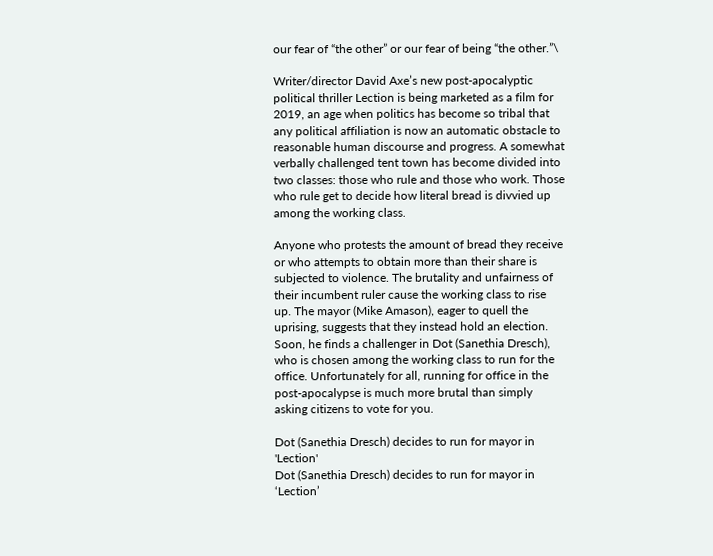our fear of “the other” or our fear of being “the other.”\

Writer/director David Axe’s new post-apocalyptic political thriller Lection is being marketed as a film for 2019, an age when politics has become so tribal that any political affiliation is now an automatic obstacle to reasonable human discourse and progress. A somewhat verbally challenged tent town has become divided into two classes: those who rule and those who work. Those who rule get to decide how literal bread is divvied up among the working class.

Anyone who protests the amount of bread they receive or who attempts to obtain more than their share is subjected to violence. The brutality and unfairness of their incumbent ruler cause the working class to rise up. The mayor (Mike Amason), eager to quell the uprising, suggests that they instead hold an election. Soon, he finds a challenger in Dot (Sanethia Dresch), who is chosen among the working class to run for the office. Unfortunately for all, running for office in the post-apocalypse is much more brutal than simply asking citizens to vote for you.

Dot (Sanethia Dresch) decides to run for mayor in 'Lection'
Dot (Sanethia Dresch) decides to run for mayor in ‘Lection’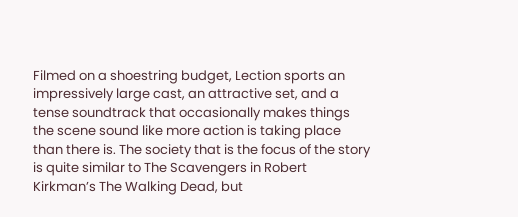Filmed on a shoestring budget, Lection sports an impressively large cast, an attractive set, and a tense soundtrack that occasionally makes things the scene sound like more action is taking place than there is. The society that is the focus of the story is quite similar to The Scavengers in Robert Kirkman’s The Walking Dead, but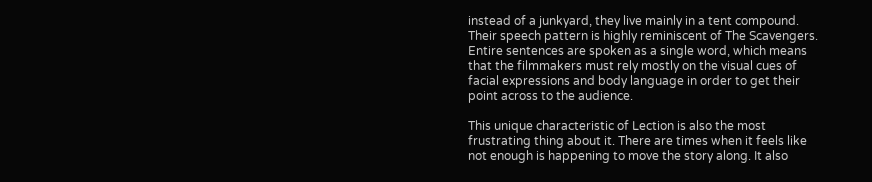instead of a junkyard, they live mainly in a tent compound. Their speech pattern is highly reminiscent of The Scavengers. Entire sentences are spoken as a single word, which means that the filmmakers must rely mostly on the visual cues of facial expressions and body language in order to get their point across to the audience.

This unique characteristic of Lection is also the most frustrating thing about it. There are times when it feels like not enough is happening to move the story along. It also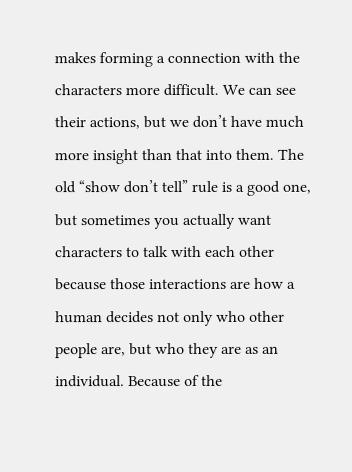makes forming a connection with the characters more difficult. We can see their actions, but we don’t have much more insight than that into them. The old “show don’t tell” rule is a good one, but sometimes you actually want characters to talk with each other because those interactions are how a human decides not only who other people are, but who they are as an individual. Because of the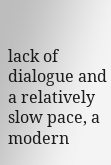lack of dialogue and a relatively slow pace, a modern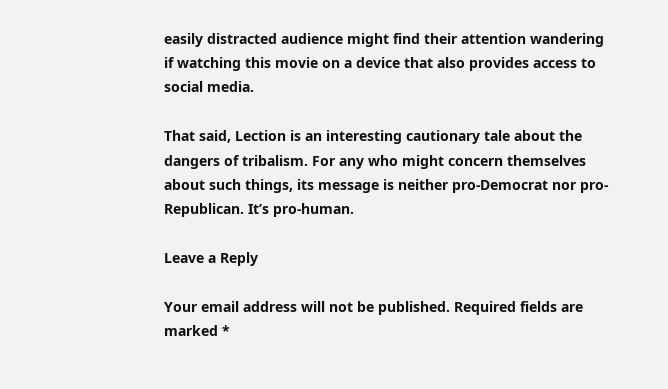easily distracted audience might find their attention wandering if watching this movie on a device that also provides access to social media.

That said, Lection is an interesting cautionary tale about the dangers of tribalism. For any who might concern themselves about such things, its message is neither pro-Democrat nor pro-Republican. It’s pro-human.

Leave a Reply

Your email address will not be published. Required fields are marked *